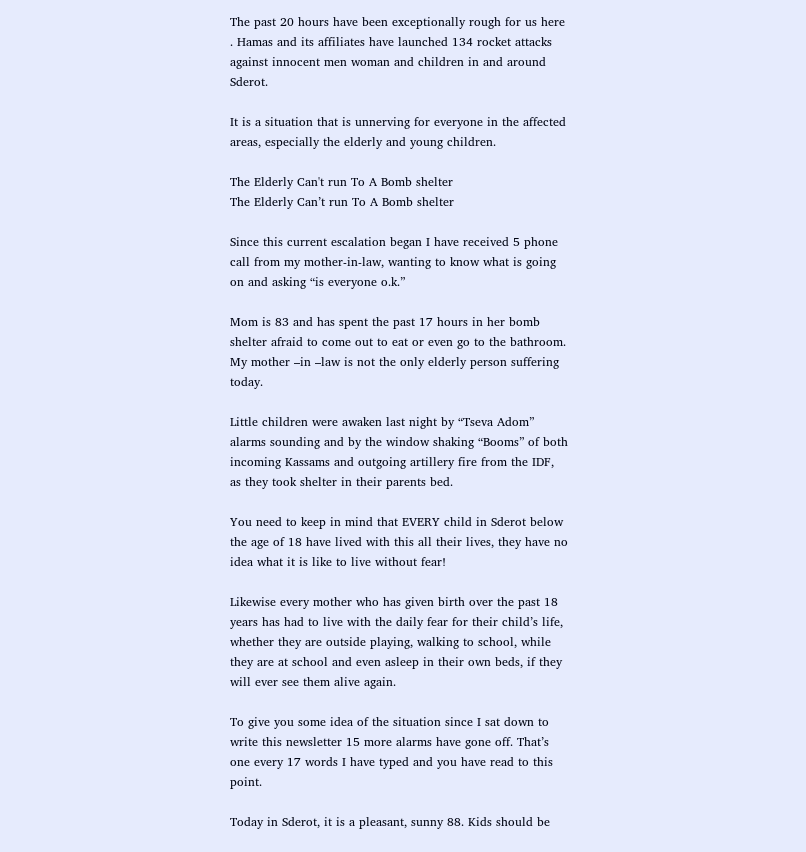The past 20 hours have been exceptionally rough for us here . Hamas and its affiliates have launched 134 rocket attacks against innocent men woman and children in and around Sderot.

It is a situation that is unnerving for everyone in the affected areas, especially the elderly and young children.

The Elderly Can't run To A Bomb shelter
The Elderly Can’t run To A Bomb shelter

Since this current escalation began I have received 5 phone call from my mother-in-law, wanting to know what is going on and asking “is everyone o.k.”

Mom is 83 and has spent the past 17 hours in her bomb shelter afraid to come out to eat or even go to the bathroom. My mother –in –law is not the only elderly person suffering today.

Little children were awaken last night by “Tseva Adom” alarms sounding and by the window shaking “Booms” of both incoming Kassams and outgoing artillery fire from the IDF, as they took shelter in their parents bed.

You need to keep in mind that EVERY child in Sderot below the age of 18 have lived with this all their lives, they have no idea what it is like to live without fear!

Likewise every mother who has given birth over the past 18 years has had to live with the daily fear for their child’s life, whether they are outside playing, walking to school, while they are at school and even asleep in their own beds, if they will ever see them alive again.

To give you some idea of the situation since I sat down to write this newsletter 15 more alarms have gone off. That’s one every 17 words I have typed and you have read to this point.

Today in Sderot, it is a pleasant, sunny 88. Kids should be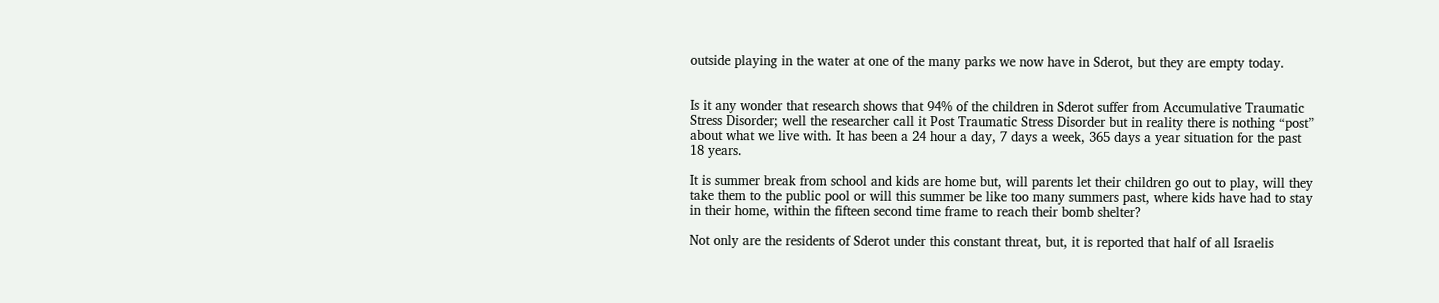outside playing in the water at one of the many parks we now have in Sderot, but they are empty today.


Is it any wonder that research shows that 94% of the children in Sderot suffer from Accumulative Traumatic Stress Disorder; well the researcher call it Post Traumatic Stress Disorder but in reality there is nothing “post” about what we live with. It has been a 24 hour a day, 7 days a week, 365 days a year situation for the past 18 years.

It is summer break from school and kids are home but, will parents let their children go out to play, will they take them to the public pool or will this summer be like too many summers past, where kids have had to stay in their home, within the fifteen second time frame to reach their bomb shelter?

Not only are the residents of Sderot under this constant threat, but, it is reported that half of all Israelis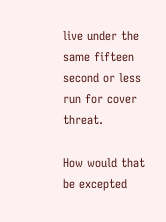live under the same fifteen second or less run for cover threat.

How would that be excepted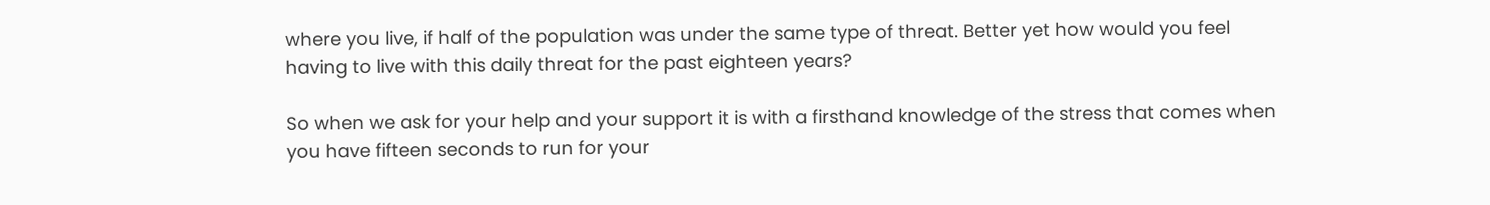where you live, if half of the population was under the same type of threat. Better yet how would you feel having to live with this daily threat for the past eighteen years?

So when we ask for your help and your support it is with a firsthand knowledge of the stress that comes when you have fifteen seconds to run for your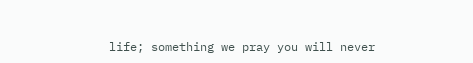life; something we pray you will never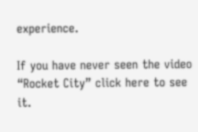experience.

If you have never seen the video “Rocket City” click here to see it.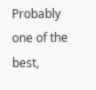Probably one of the best,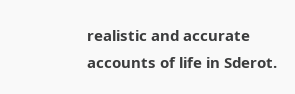realistic and accurate accounts of life in Sderot.